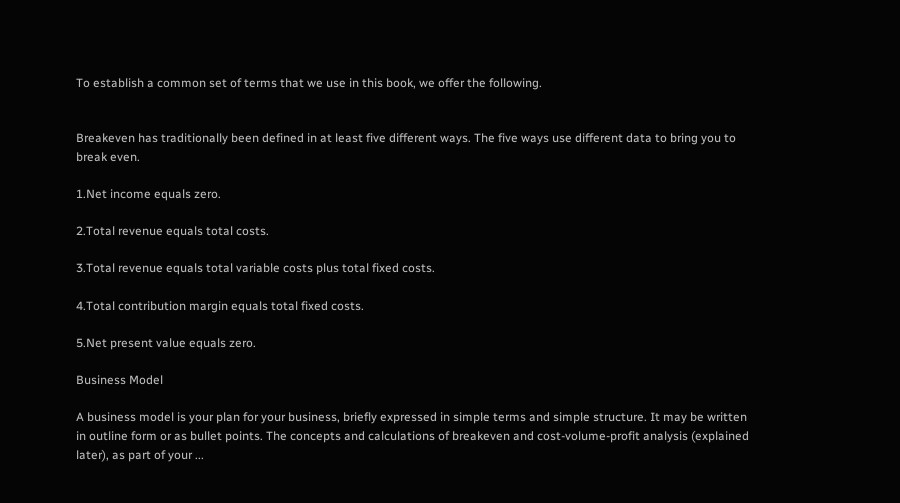To establish a common set of terms that we use in this book, we offer the following.


Breakeven has traditionally been defined in at least five different ways. The five ways use different data to bring you to break even.

1.Net income equals zero.

2.Total revenue equals total costs.

3.Total revenue equals total variable costs plus total fixed costs.

4.Total contribution margin equals total fixed costs.

5.Net present value equals zero.

Business Model

A business model is your plan for your business, briefly expressed in simple terms and simple structure. It may be written in outline form or as bullet points. The concepts and calculations of breakeven and cost-volume-profit analysis (explained later), as part of your ...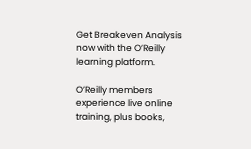Get Breakeven Analysis now with the O’Reilly learning platform.

O’Reilly members experience live online training, plus books,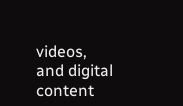videos, and digital content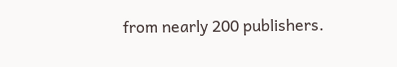from nearly 200 publishers.